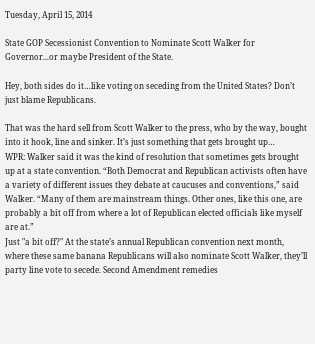Tuesday, April 15, 2014

State GOP Secessionist Convention to Nominate Scott Walker for Governor...or maybe President of the State.

Hey, both sides do it…like voting on seceding from the United States? Don’t just blame Republicans.

That was the hard sell from Scott Walker to the press, who by the way, bought into it hook, line and sinker. It’s just something that gets brought up…
WPR: Walker said it was the kind of resolution that sometimes gets brought up at a state convention. “Both Democrat and Republican activists often have a variety of different issues they debate at caucuses and conventions,” said Walker. “Many of them are mainstream things. Other ones, like this one, are probably a bit off from where a lot of Republican elected officials like myself are at.”
Just "a bit off?" At the state’s annual Republican convention next month, where these same banana Republicans will also nominate Scott Walker, they’ll party line vote to secede. Second Amendment remedies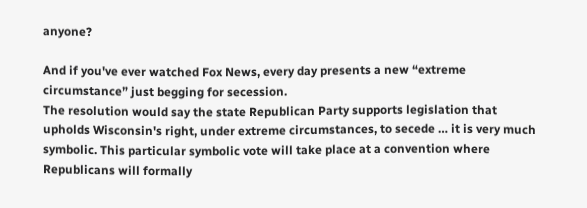anyone?

And if you've ever watched Fox News, every day presents a new “extreme circumstance” just begging for secession.
The resolution would say the state Republican Party supports legislation that upholds Wisconsin's right, under extreme circumstances, to secede … it is very much symbolic. This particular symbolic vote will take place at a convention where Republicans will formally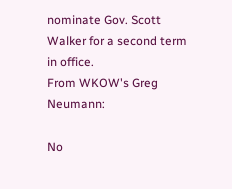nominate Gov. Scott Walker for a second term in office.
From WKOW's Greg Neumann:

No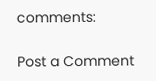comments:

Post a Comment